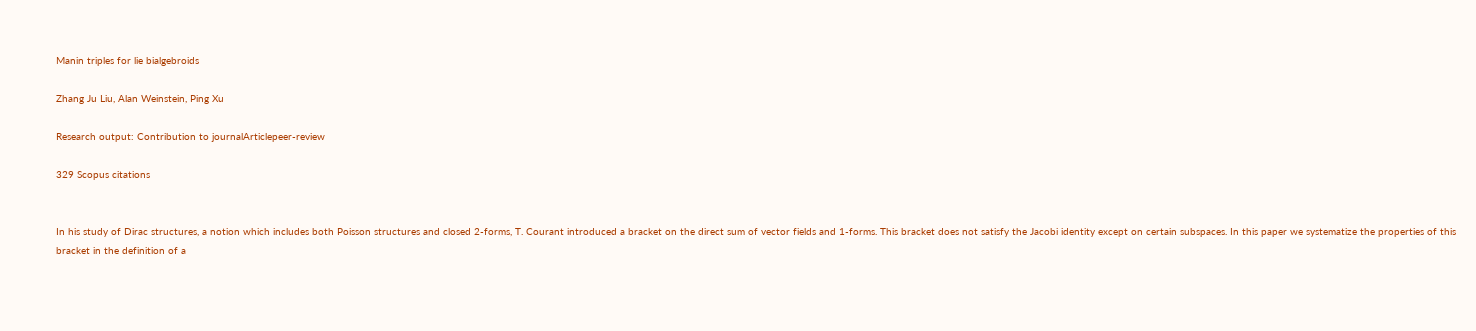Manin triples for lie bialgebroids

Zhang Ju Liu, Alan Weinstein, Ping Xu

Research output: Contribution to journalArticlepeer-review

329 Scopus citations


In his study of Dirac structures, a notion which includes both Poisson structures and closed 2-forms, T. Courant introduced a bracket on the direct sum of vector fields and 1-forms. This bracket does not satisfy the Jacobi identity except on certain subspaces. In this paper we systematize the properties of this bracket in the definition of a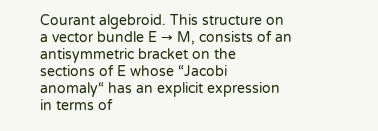Courant algebroid. This structure on a vector bundle E → M, consists of an antisymmetric bracket on the sections of E whose “Jacobi anomaly“ has an explicit expression in terms of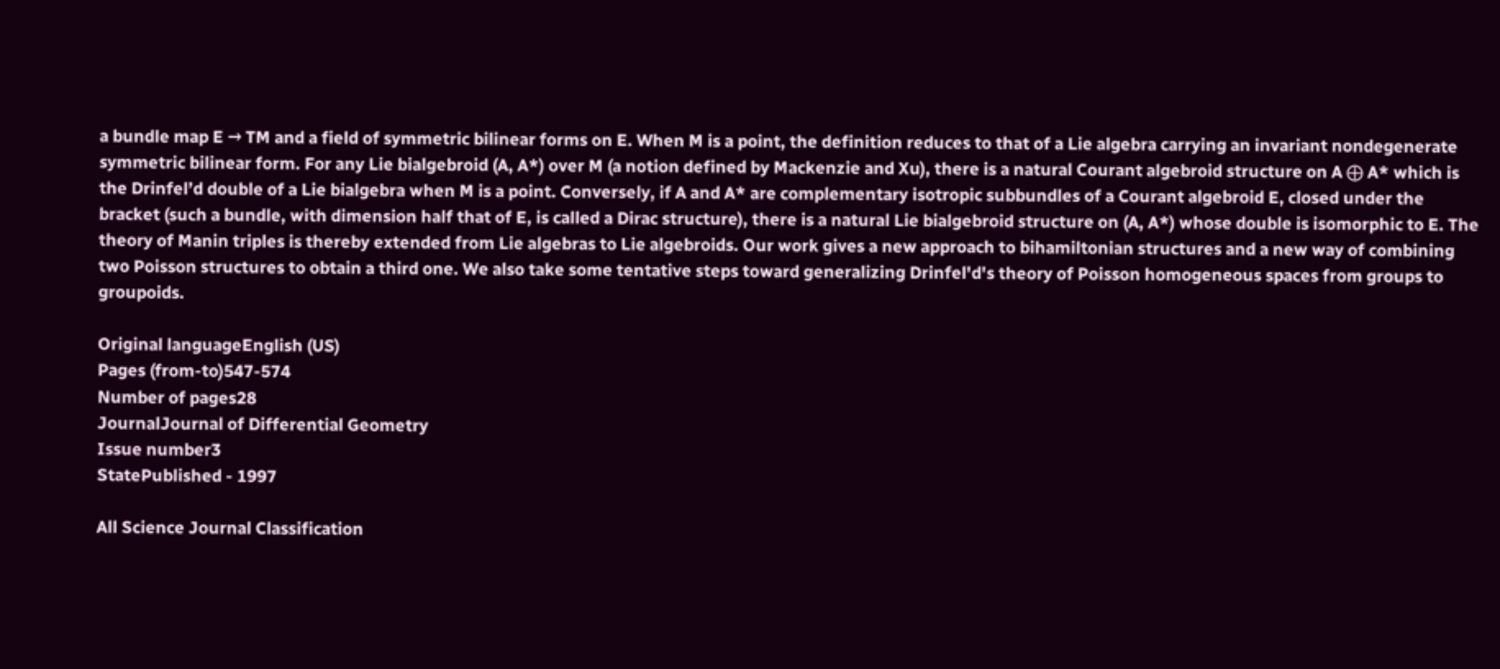a bundle map E → TM and a field of symmetric bilinear forms on E. When M is a point, the definition reduces to that of a Lie algebra carrying an invariant nondegenerate symmetric bilinear form. For any Lie bialgebroid (A, A*) over M (a notion defined by Mackenzie and Xu), there is a natural Courant algebroid structure on A ⨁ A* which is the Drinfel’d double of a Lie bialgebra when M is a point. Conversely, if A and A* are complementary isotropic subbundles of a Courant algebroid E, closed under the bracket (such a bundle, with dimension half that of E, is called a Dirac structure), there is a natural Lie bialgebroid structure on (A, A*) whose double is isomorphic to E. The theory of Manin triples is thereby extended from Lie algebras to Lie algebroids. Our work gives a new approach to bihamiltonian structures and a new way of combining two Poisson structures to obtain a third one. We also take some tentative steps toward generalizing Drinfel'd's theory of Poisson homogeneous spaces from groups to groupoids.

Original languageEnglish (US)
Pages (from-to)547-574
Number of pages28
JournalJournal of Differential Geometry
Issue number3
StatePublished - 1997

All Science Journal Classification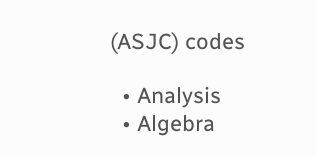(ASJC) codes

  • Analysis
  • Algebra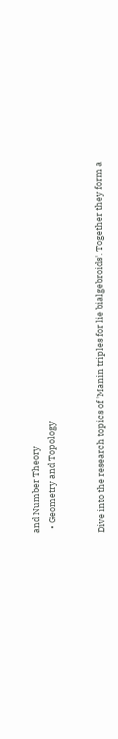and Number Theory
  • Geometry and Topology


Dive into the research topics of 'Manin triples for lie bialgebroids'. Together they form a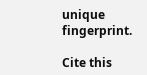unique fingerprint.

Cite this